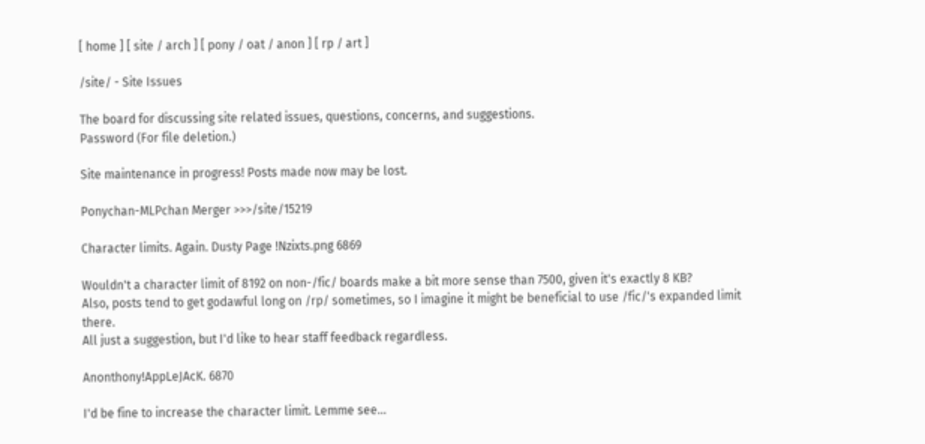[ home ] [ site / arch ] [ pony / oat / anon ] [ rp / art ]

/site/ - Site Issues

The board for discussing site related issues, questions, concerns, and suggestions.
Password (For file deletion.)

Site maintenance in progress! Posts made now may be lost.

Ponychan-MLPchan Merger >>>/site/15219

Character limits. Again. Dusty Page !Nzixts.png 6869

Wouldn't a character limit of 8192 on non-/fic/ boards make a bit more sense than 7500, given it's exactly 8 KB?
Also, posts tend to get godawful long on /rp/ sometimes, so I imagine it might be beneficial to use /fic/'s expanded limit there.
All just a suggestion, but I'd like to hear staff feedback regardless.

Anonthony!AppLeJAcK. 6870

I'd be fine to increase the character limit. Lemme see…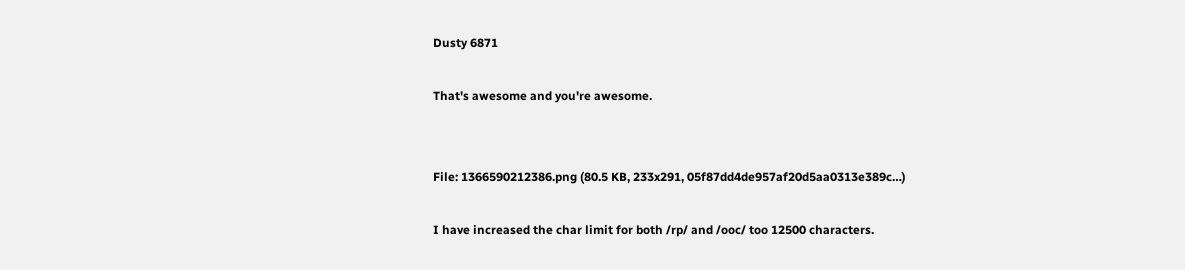Dusty 6871

That's awesome and you're awesome.


File: 1366590212386.png (80.5 KB, 233x291, 05f87dd4de957af20d5aa0313e389c…)

I have increased the char limit for both /rp/ and /ooc/ too 12500 characters.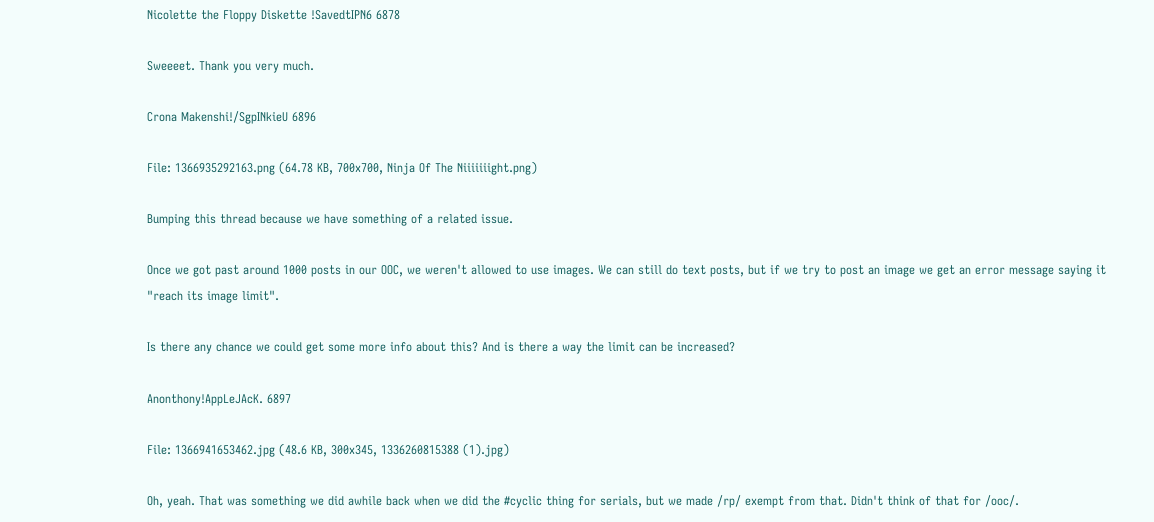Nicolette the Floppy Diskette !SavedtIPN6 6878

Sweeeet. Thank you very much.

Crona Makenshi!/SgpINkieU 6896

File: 1366935292163.png (64.78 KB, 700x700, Ninja Of The Niiiiiiight.png)

Bumping this thread because we have something of a related issue.

Once we got past around 1000 posts in our OOC, we weren't allowed to use images. We can still do text posts, but if we try to post an image we get an error message saying it "reach its image limit".

Is there any chance we could get some more info about this? And is there a way the limit can be increased?

Anonthony!AppLeJAcK. 6897

File: 1366941653462.jpg (48.6 KB, 300x345, 1336260815388 (1).jpg)

Oh, yeah. That was something we did awhile back when we did the #cyclic thing for serials, but we made /rp/ exempt from that. Didn't think of that for /ooc/.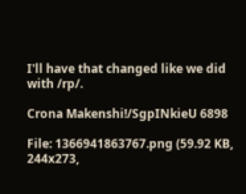I'll have that changed like we did with /rp/.

Crona Makenshi!/SgpINkieU 6898

File: 1366941863767.png (59.92 KB, 244x273,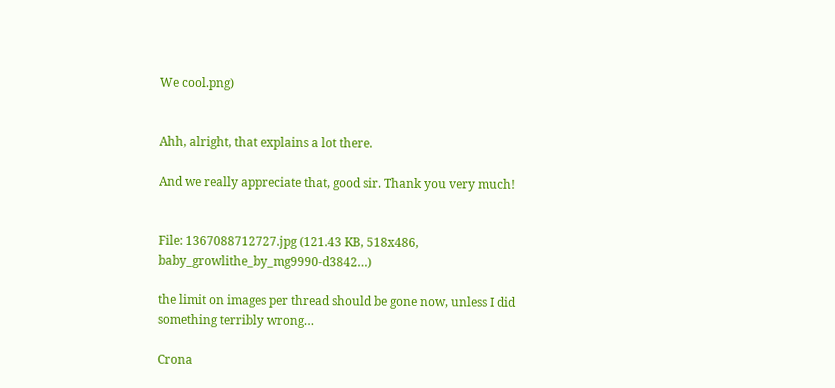We cool.png)


Ahh, alright, that explains a lot there.

And we really appreciate that, good sir. Thank you very much!


File: 1367088712727.jpg (121.43 KB, 518x486, baby_growlithe_by_mg9990-d3842…)

the limit on images per thread should be gone now, unless I did something terribly wrong…

Crona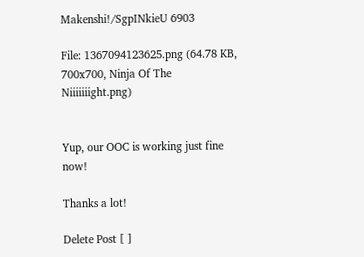Makenshi!/SgpINkieU 6903

File: 1367094123625.png (64.78 KB, 700x700, Ninja Of The Niiiiiiight.png)


Yup, our OOC is working just fine now!

Thanks a lot!

Delete Post [ ]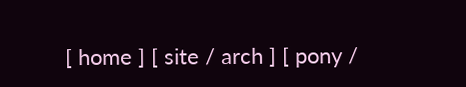[ home ] [ site / arch ] [ pony /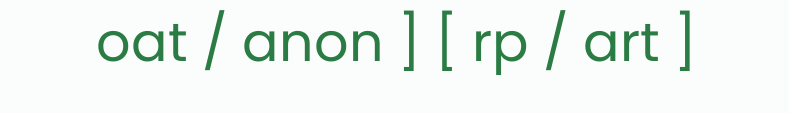oat / anon ] [ rp / art ]